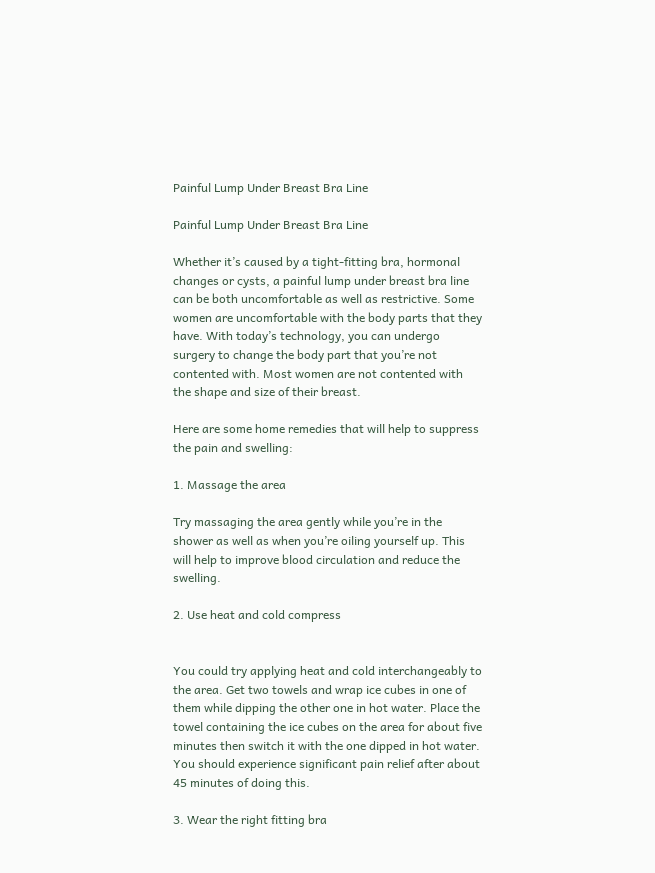Painful Lump Under Breast Bra Line

Painful Lump Under Breast Bra Line

Whether it’s caused by a tight-fitting bra, hormonal changes or cysts, a painful lump under breast bra line can be both uncomfortable as well as restrictive. Some women are uncomfortable with the body parts that they have. With today’s technology, you can undergo surgery to change the body part that you’re not contented with. Most women are not contented with the shape and size of their breast.

Here are some home remedies that will help to suppress the pain and swelling:

1. Massage the area

Try massaging the area gently while you’re in the shower as well as when you’re oiling yourself up. This will help to improve blood circulation and reduce the swelling.

2. Use heat and cold compress


You could try applying heat and cold interchangeably to the area. Get two towels and wrap ice cubes in one of them while dipping the other one in hot water. Place the towel containing the ice cubes on the area for about five minutes then switch it with the one dipped in hot water. You should experience significant pain relief after about 45 minutes of doing this.

3. Wear the right fitting bra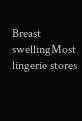Breast swellingMost lingerie stores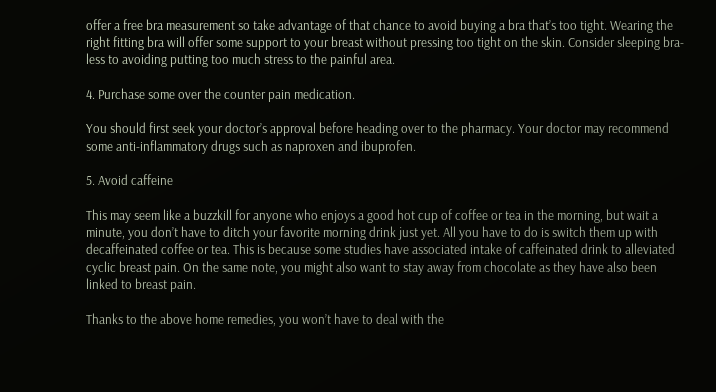offer a free bra measurement so take advantage of that chance to avoid buying a bra that’s too tight. Wearing the right fitting bra will offer some support to your breast without pressing too tight on the skin. Consider sleeping bra-less to avoiding putting too much stress to the painful area.

4. Purchase some over the counter pain medication.

You should first seek your doctor’s approval before heading over to the pharmacy. Your doctor may recommend some anti-inflammatory drugs such as naproxen and ibuprofen.

5. Avoid caffeine

This may seem like a buzzkill for anyone who enjoys a good hot cup of coffee or tea in the morning, but wait a minute, you don’t have to ditch your favorite morning drink just yet. All you have to do is switch them up with decaffeinated coffee or tea. This is because some studies have associated intake of caffeinated drink to alleviated cyclic breast pain. On the same note, you might also want to stay away from chocolate as they have also been linked to breast pain.

Thanks to the above home remedies, you won’t have to deal with the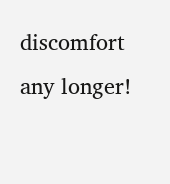discomfort any longer!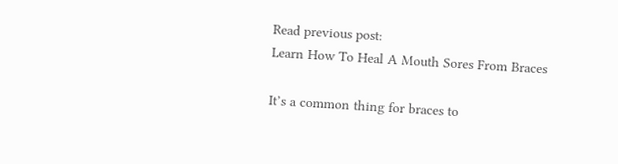Read previous post:
Learn How To Heal A Mouth Sores From Braces

It’s a common thing for braces to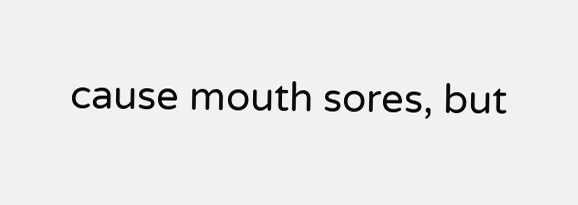cause mouth sores, but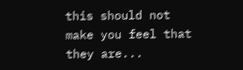this should not make you feel that they are...